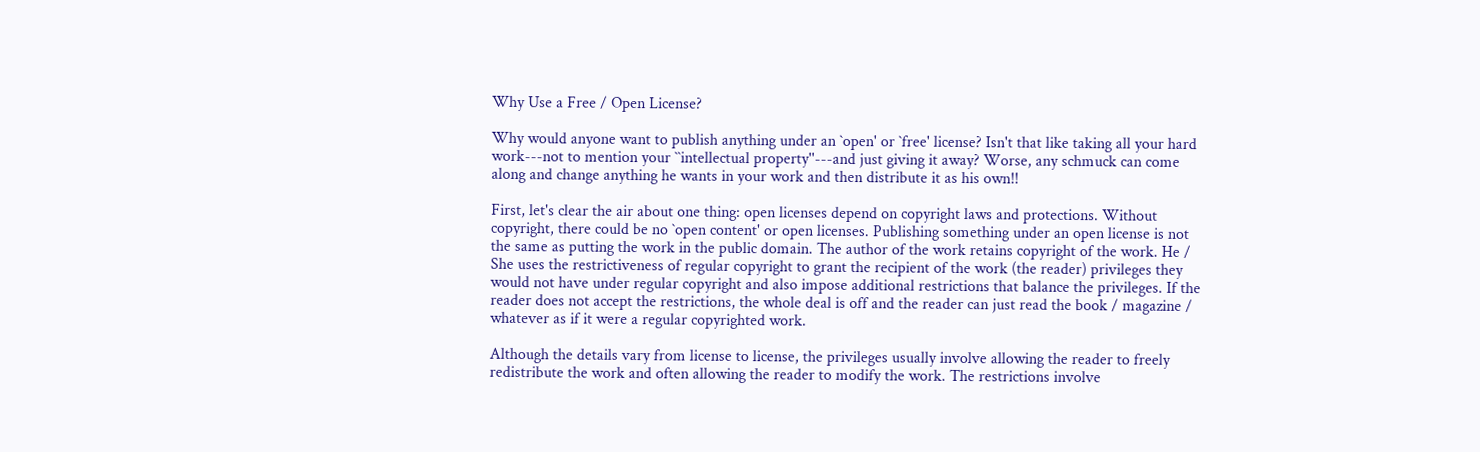Why Use a Free / Open License?

Why would anyone want to publish anything under an `open' or `free' license? Isn't that like taking all your hard work---not to mention your ``intellectual property''---and just giving it away? Worse, any schmuck can come along and change anything he wants in your work and then distribute it as his own!!

First, let's clear the air about one thing: open licenses depend on copyright laws and protections. Without copyright, there could be no `open content' or open licenses. Publishing something under an open license is not the same as putting the work in the public domain. The author of the work retains copyright of the work. He / She uses the restrictiveness of regular copyright to grant the recipient of the work (the reader) privileges they would not have under regular copyright and also impose additional restrictions that balance the privileges. If the reader does not accept the restrictions, the whole deal is off and the reader can just read the book / magazine / whatever as if it were a regular copyrighted work.

Although the details vary from license to license, the privileges usually involve allowing the reader to freely redistribute the work and often allowing the reader to modify the work. The restrictions involve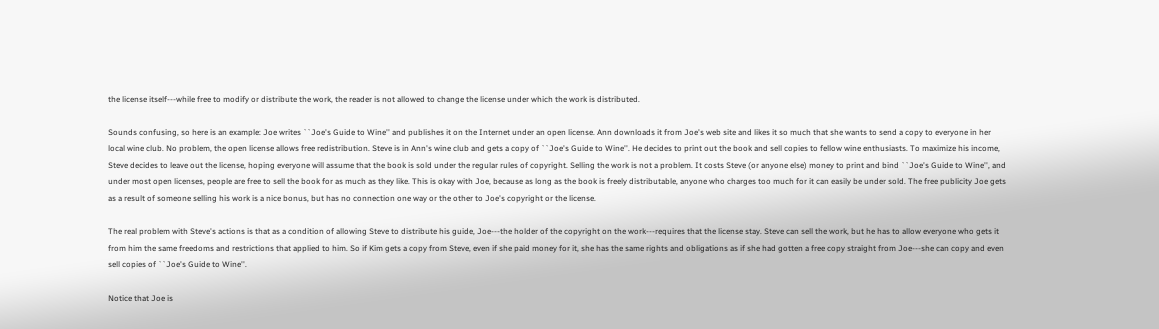the license itself---while free to modify or distribute the work, the reader is not allowed to change the license under which the work is distributed.

Sounds confusing, so here is an example: Joe writes ``Joe's Guide to Wine'' and publishes it on the Internet under an open license. Ann downloads it from Joe's web site and likes it so much that she wants to send a copy to everyone in her local wine club. No problem, the open license allows free redistribution. Steve is in Ann's wine club and gets a copy of ``Joe's Guide to Wine''. He decides to print out the book and sell copies to fellow wine enthusiasts. To maximize his income, Steve decides to leave out the license, hoping everyone will assume that the book is sold under the regular rules of copyright. Selling the work is not a problem. It costs Steve (or anyone else) money to print and bind ``Joe's Guide to Wine'', and under most open licenses, people are free to sell the book for as much as they like. This is okay with Joe, because as long as the book is freely distributable, anyone who charges too much for it can easily be under sold. The free publicity Joe gets as a result of someone selling his work is a nice bonus, but has no connection one way or the other to Joe's copyright or the license.

The real problem with Steve's actions is that as a condition of allowing Steve to distribute his guide, Joe---the holder of the copyright on the work---requires that the license stay. Steve can sell the work, but he has to allow everyone who gets it from him the same freedoms and restrictions that applied to him. So if Kim gets a copy from Steve, even if she paid money for it, she has the same rights and obligations as if she had gotten a free copy straight from Joe---she can copy and even sell copies of ``Joe's Guide to Wine''.

Notice that Joe is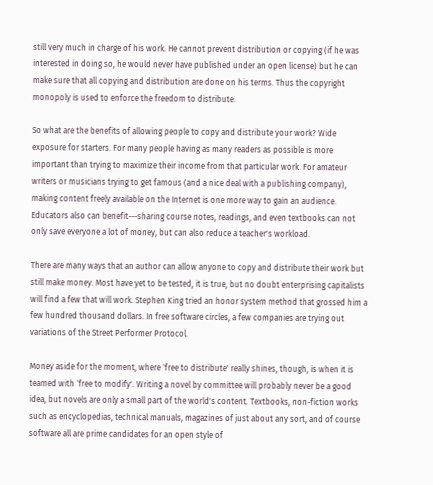still very much in charge of his work. He cannot prevent distribution or copying (if he was interested in doing so, he would never have published under an open license) but he can make sure that all copying and distribution are done on his terms. Thus the copyright monopoly is used to enforce the freedom to distribute.

So what are the benefits of allowing people to copy and distribute your work? Wide exposure for starters. For many people having as many readers as possible is more important than trying to maximize their income from that particular work. For amateur writers or musicians trying to get famous (and a nice deal with a publishing company), making content freely available on the Internet is one more way to gain an audience. Educators also can benefit---sharing course notes, readings, and even textbooks can not only save everyone a lot of money, but can also reduce a teacher's workload.

There are many ways that an author can allow anyone to copy and distribute their work but still make money. Most have yet to be tested, it is true, but no doubt enterprising capitalists will find a few that will work. Stephen King tried an honor system method that grossed him a few hundred thousand dollars. In free software circles, a few companies are trying out variations of the Street Performer Protocol.

Money aside for the moment, where `free to distribute' really shines, though, is when it is teamed with `free to modify'. Writing a novel by committee will probably never be a good idea, but novels are only a small part of the world's content. Textbooks, non-fiction works such as encyclopedias, technical manuals, magazines of just about any sort, and of course software all are prime candidates for an open style of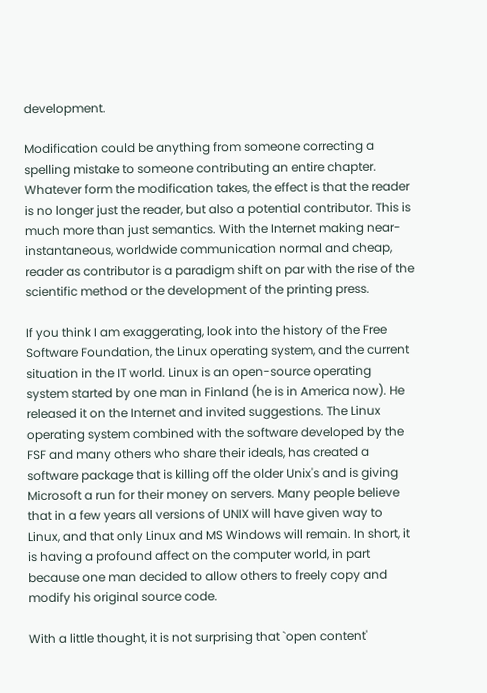development.

Modification could be anything from someone correcting a spelling mistake to someone contributing an entire chapter. Whatever form the modification takes, the effect is that the reader is no longer just the reader, but also a potential contributor. This is much more than just semantics. With the Internet making near-instantaneous, worldwide communication normal and cheap, reader as contributor is a paradigm shift on par with the rise of the scientific method or the development of the printing press.

If you think I am exaggerating, look into the history of the Free Software Foundation, the Linux operating system, and the current situation in the IT world. Linux is an open-source operating system started by one man in Finland (he is in America now). He released it on the Internet and invited suggestions. The Linux operating system combined with the software developed by the FSF and many others who share their ideals, has created a software package that is killing off the older Unix's and is giving Microsoft a run for their money on servers. Many people believe that in a few years all versions of UNIX will have given way to Linux, and that only Linux and MS Windows will remain. In short, it is having a profound affect on the computer world, in part because one man decided to allow others to freely copy and modify his original source code.

With a little thought, it is not surprising that `open content'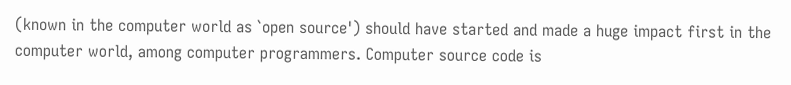(known in the computer world as `open source') should have started and made a huge impact first in the computer world, among computer programmers. Computer source code is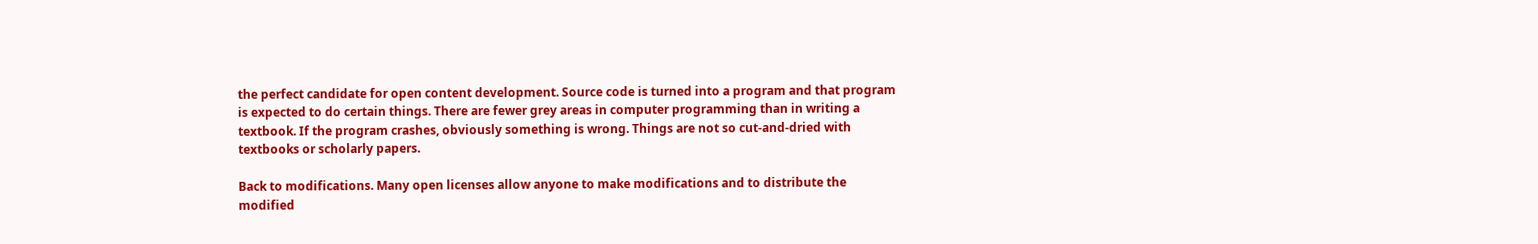the perfect candidate for open content development. Source code is turned into a program and that program is expected to do certain things. There are fewer grey areas in computer programming than in writing a textbook. If the program crashes, obviously something is wrong. Things are not so cut-and-dried with textbooks or scholarly papers.

Back to modifications. Many open licenses allow anyone to make modifications and to distribute the modified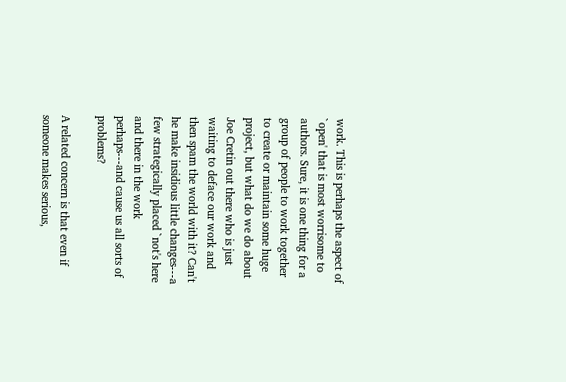work. This is perhaps the aspect of `open' that is most worrisome to authors. Sure, it is one thing for a group of people to work together to create or maintain some huge project, but what do we do about Joe Cretin out there who is just waiting to deface our work and then spam the world with it? Can't he make insidious little changes---a few strategically placed `not's here and there in the work perhaps---and cause us all sorts of problems?

A related concern is that even if someone makes serious,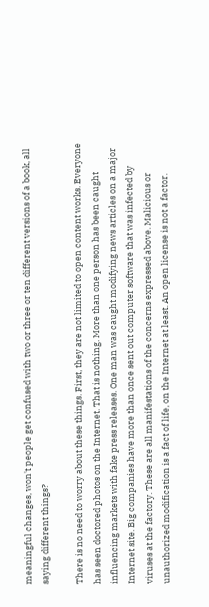meaningful changes, won't people get confused with two or three or ten different versions of a book, all saying different things?

There is no need to worry about these things. First, they are not limited to open content works. Everyone has seen doctored photos on the Internet. That is nothing. More than one person has been caught influencing markets with fake press releases. One man was caught modifying news articles on a major Internet site. Big companies have more than once sent out computer software that was infected by viruses at the factory. These are all manifestations of the concerns expressed above. Malicious or unauthorized modification is a fact of life, on the Internet at least. An open license is not a factor.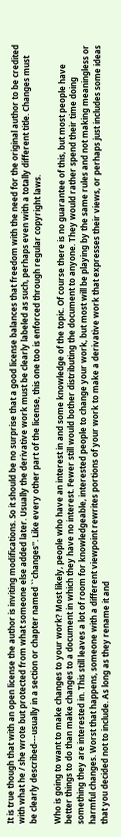It is true though that with an open license the author is inviting modifications. So it should be no surprise that a good license balances that freedom with the need for the original author to be credited with what he / she wrote but protected from what someone else added later. Usually the derivative work must be clearly labeled as such, perhaps even with a totally different title. Changes must be clearly described---usually in a section or chapter named ``changes''. Like every other part of the license, this one too is enforced through regular copyright laws.

Who is going to want to make changes to your work? Most likely, people who have an interest in and some knowledge of the topic. Of course there is no guarantee of this, but most people have better things to do than make changes to a document in which they have no interest. Fewer still would bother distributing the document to anyone. They would rather spend their time doing something they are interested in. This still leaves a lot of room for knowledgeable, interested people to change your work, but most will be playing by the same rules and not making meaningless or harmful changes. Worst that happens, someone with a different viewpoint rewrites portions of your work to make a derivative work that expresses their views, or perhaps just includes some ideas that you decided not to include. As long as they rename it and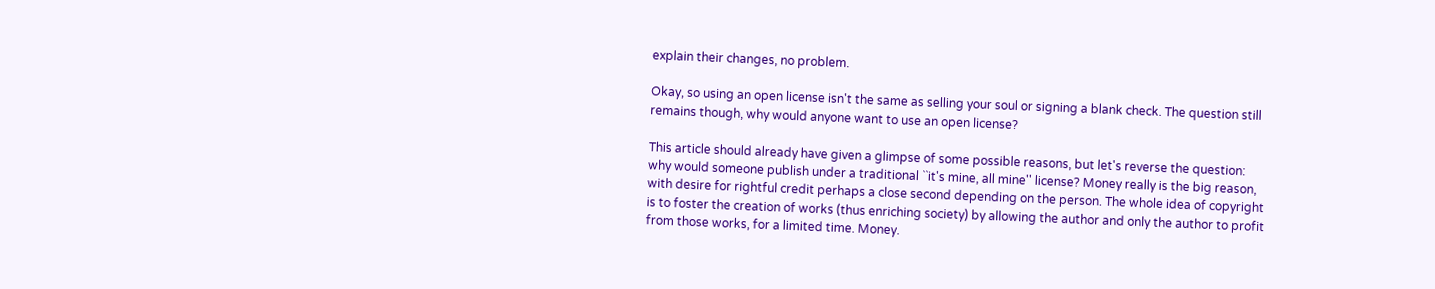explain their changes, no problem.

Okay, so using an open license isn't the same as selling your soul or signing a blank check. The question still remains though, why would anyone want to use an open license?

This article should already have given a glimpse of some possible reasons, but let's reverse the question: why would someone publish under a traditional ``it's mine, all mine'' license? Money really is the big reason, with desire for rightful credit perhaps a close second depending on the person. The whole idea of copyright is to foster the creation of works (thus enriching society) by allowing the author and only the author to profit from those works, for a limited time. Money.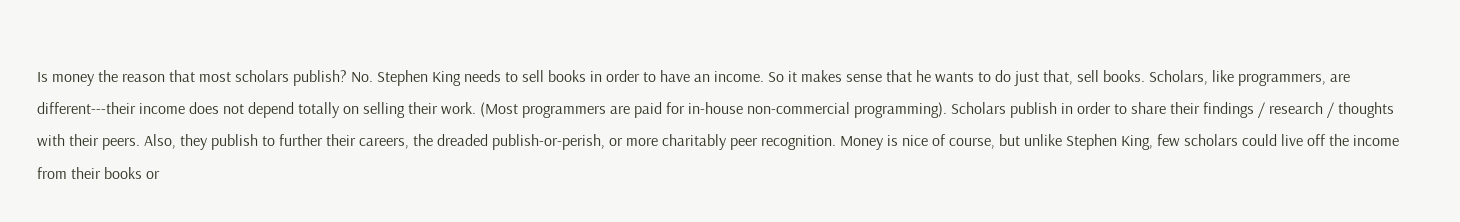Is money the reason that most scholars publish? No. Stephen King needs to sell books in order to have an income. So it makes sense that he wants to do just that, sell books. Scholars, like programmers, are different---their income does not depend totally on selling their work. (Most programmers are paid for in-house non-commercial programming). Scholars publish in order to share their findings / research / thoughts with their peers. Also, they publish to further their careers, the dreaded publish-or-perish, or more charitably peer recognition. Money is nice of course, but unlike Stephen King, few scholars could live off the income from their books or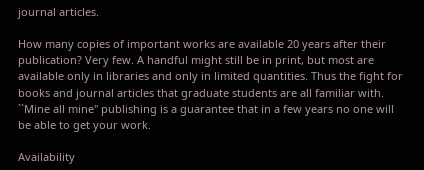journal articles.

How many copies of important works are available 20 years after their publication? Very few. A handful might still be in print, but most are available only in libraries and only in limited quantities. Thus the fight for books and journal articles that graduate students are all familiar with. ``Mine all mine'' publishing is a guarantee that in a few years no one will be able to get your work.

Availability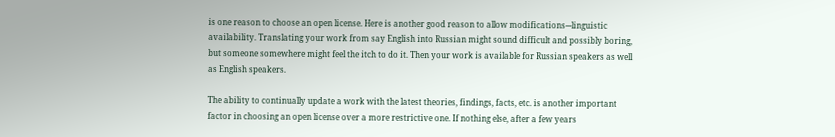is one reason to choose an open license. Here is another good reason to allow modifications---linguistic availability. Translating your work from say English into Russian might sound difficult and possibly boring, but someone somewhere might feel the itch to do it. Then your work is available for Russian speakers as well as English speakers.

The ability to continually update a work with the latest theories, findings, facts, etc. is another important factor in choosing an open license over a more restrictive one. If nothing else, after a few years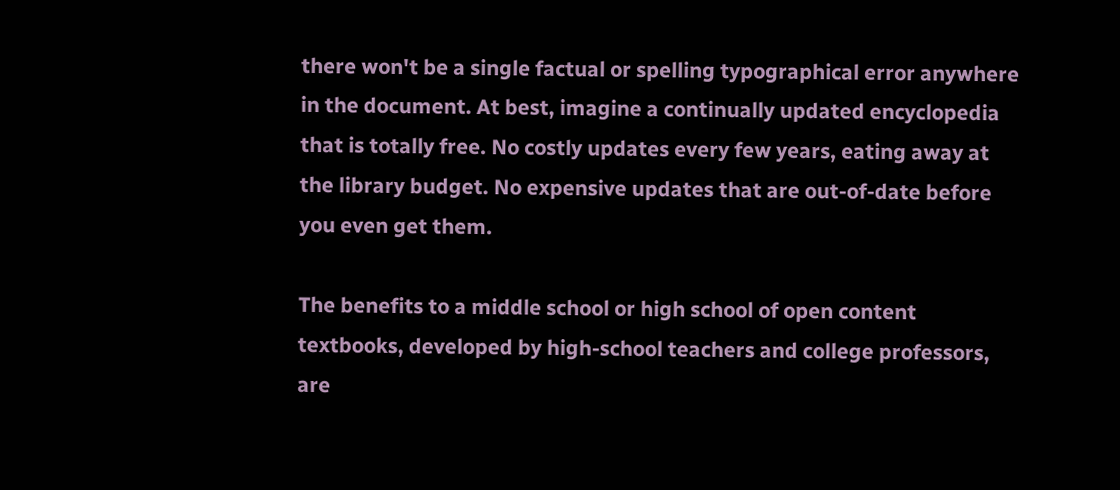there won't be a single factual or spelling typographical error anywhere in the document. At best, imagine a continually updated encyclopedia that is totally free. No costly updates every few years, eating away at the library budget. No expensive updates that are out-of-date before you even get them.

The benefits to a middle school or high school of open content textbooks, developed by high-school teachers and college professors, are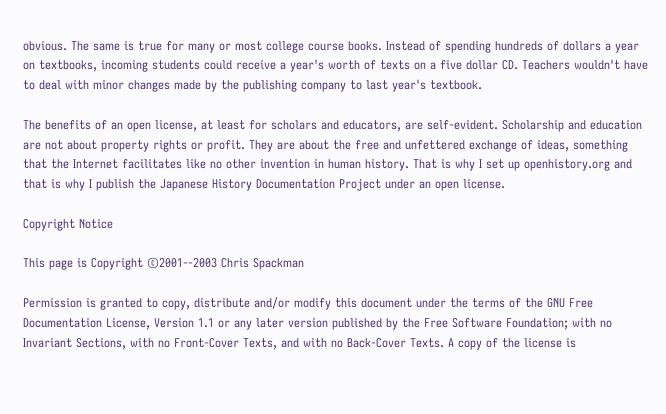obvious. The same is true for many or most college course books. Instead of spending hundreds of dollars a year on textbooks, incoming students could receive a year's worth of texts on a five dollar CD. Teachers wouldn't have to deal with minor changes made by the publishing company to last year's textbook.

The benefits of an open license, at least for scholars and educators, are self-evident. Scholarship and education are not about property rights or profit. They are about the free and unfettered exchange of ideas, something that the Internet facilitates like no other invention in human history. That is why I set up openhistory.org and that is why I publish the Japanese History Documentation Project under an open license.

Copyright Notice

This page is Copyright ©2001--2003 Chris Spackman

Permission is granted to copy, distribute and/or modify this document under the terms of the GNU Free Documentation License, Version 1.1 or any later version published by the Free Software Foundation; with no Invariant Sections, with no Front-Cover Texts, and with no Back-Cover Texts. A copy of the license is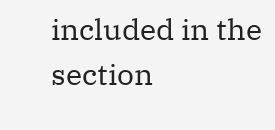included in the section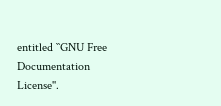entitled ``GNU Free Documentation License''.